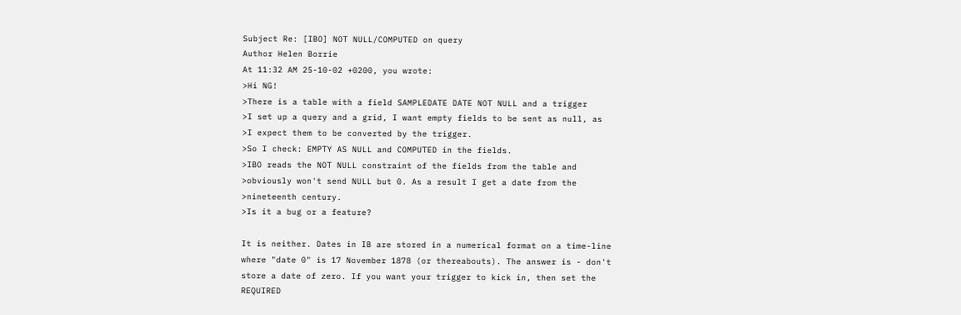Subject Re: [IBO] NOT NULL/COMPUTED on query
Author Helen Borrie
At 11:32 AM 25-10-02 +0200, you wrote:
>Hi NG!
>There is a table with a field SAMPLEDATE DATE NOT NULL and a trigger
>I set up a query and a grid, I want empty fields to be sent as null, as
>I expect them to be converted by the trigger.
>So I check: EMPTY AS NULL and COMPUTED in the fields.
>IBO reads the NOT NULL constraint of the fields from the table and
>obviously won't send NULL but 0. As a result I get a date from the
>nineteenth century.
>Is it a bug or a feature?

It is neither. Dates in IB are stored in a numerical format on a time-line
where "date 0" is 17 November 1878 (or thereabouts). The answer is - don't
store a date of zero. If you want your trigger to kick in, then set the
REQUIRED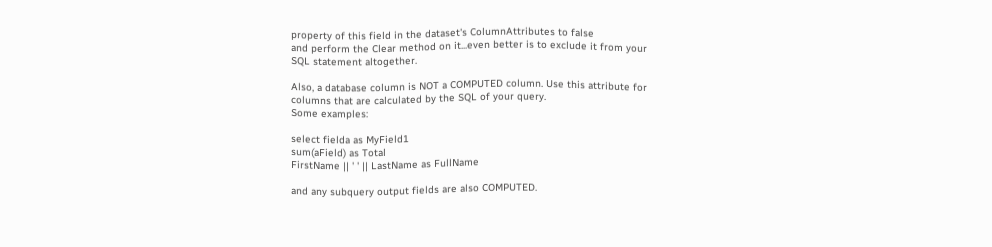property of this field in the dataset's ColumnAttributes to false
and perform the Clear method on it...even better is to exclude it from your
SQL statement altogether.

Also, a database column is NOT a COMPUTED column. Use this attribute for
columns that are calculated by the SQL of your query.
Some examples:

select fielda as MyField1
sum(aField) as Total
FirstName || ' ' || LastName as FullName

and any subquery output fields are also COMPUTED.